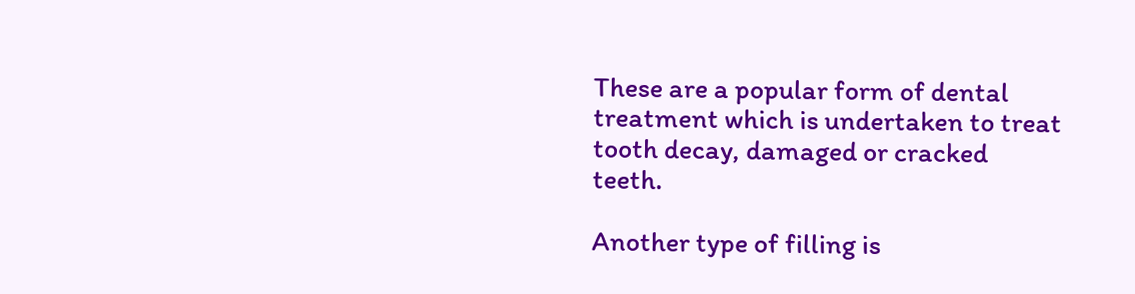These are a popular form of dental treatment which is undertaken to treat tooth decay, damaged or cracked teeth.

Another type of filling is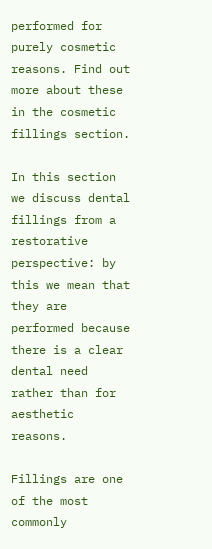performed for purely cosmetic reasons. Find out more about these in the cosmetic fillings section.

In this section we discuss dental fillings from a restorative perspective: by this we mean that they are performed because there is a clear dental need rather than for aesthetic reasons.

Fillings are one of the most commonly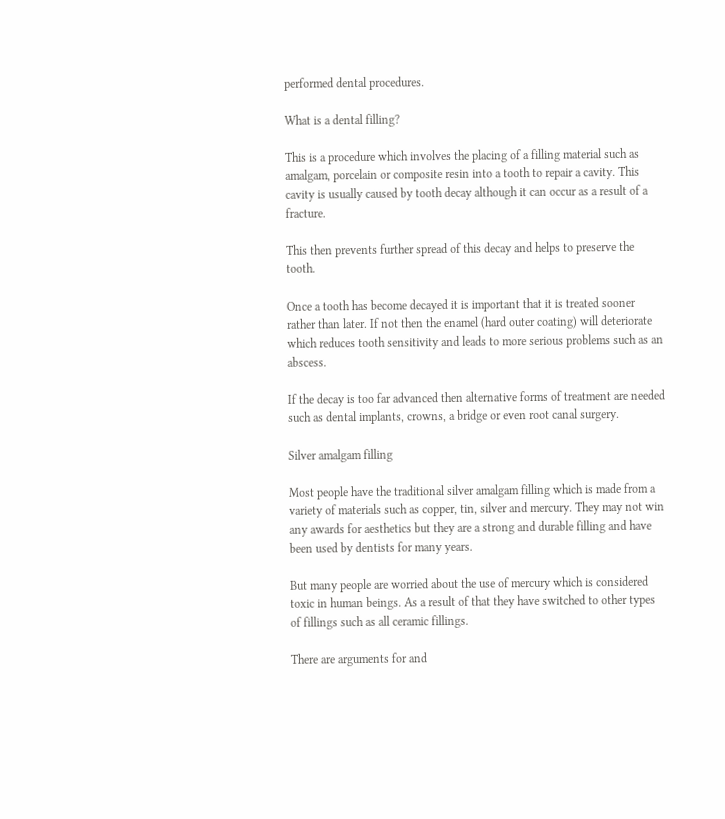performed dental procedures.

What is a dental filling?

This is a procedure which involves the placing of a filling material such as amalgam, porcelain or composite resin into a tooth to repair a cavity. This cavity is usually caused by tooth decay although it can occur as a result of a fracture.

This then prevents further spread of this decay and helps to preserve the tooth.

Once a tooth has become decayed it is important that it is treated sooner rather than later. If not then the enamel (hard outer coating) will deteriorate which reduces tooth sensitivity and leads to more serious problems such as an abscess.

If the decay is too far advanced then alternative forms of treatment are needed such as dental implants, crowns, a bridge or even root canal surgery.

Silver amalgam filling

Most people have the traditional silver amalgam filling which is made from a variety of materials such as copper, tin, silver and mercury. They may not win any awards for aesthetics but they are a strong and durable filling and have been used by dentists for many years.

But many people are worried about the use of mercury which is considered toxic in human beings. As a result of that they have switched to other types of fillings such as all ceramic fillings.

There are arguments for and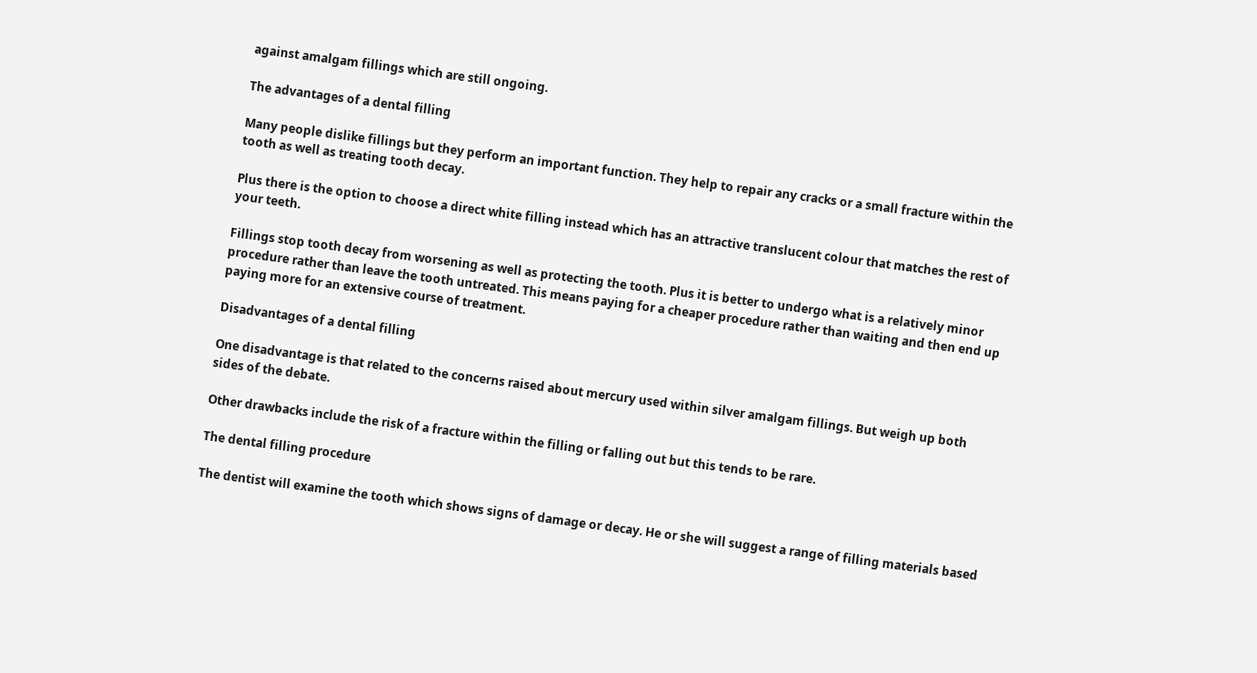against amalgam fillings which are still ongoing.

The advantages of a dental filling

Many people dislike fillings but they perform an important function. They help to repair any cracks or a small fracture within the tooth as well as treating tooth decay.

Plus there is the option to choose a direct white filling instead which has an attractive translucent colour that matches the rest of your teeth.

Fillings stop tooth decay from worsening as well as protecting the tooth. Plus it is better to undergo what is a relatively minor procedure rather than leave the tooth untreated. This means paying for a cheaper procedure rather than waiting and then end up paying more for an extensive course of treatment.

Disadvantages of a dental filling

One disadvantage is that related to the concerns raised about mercury used within silver amalgam fillings. But weigh up both sides of the debate.

Other drawbacks include the risk of a fracture within the filling or falling out but this tends to be rare.

The dental filling procedure

The dentist will examine the tooth which shows signs of damage or decay. He or she will suggest a range of filling materials based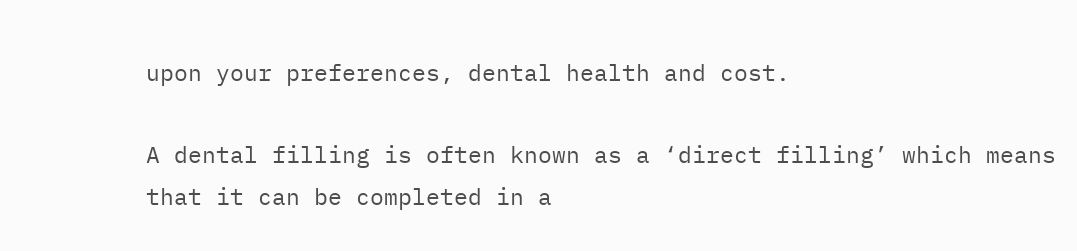upon your preferences, dental health and cost.

A dental filling is often known as a ‘direct filling’ which means that it can be completed in a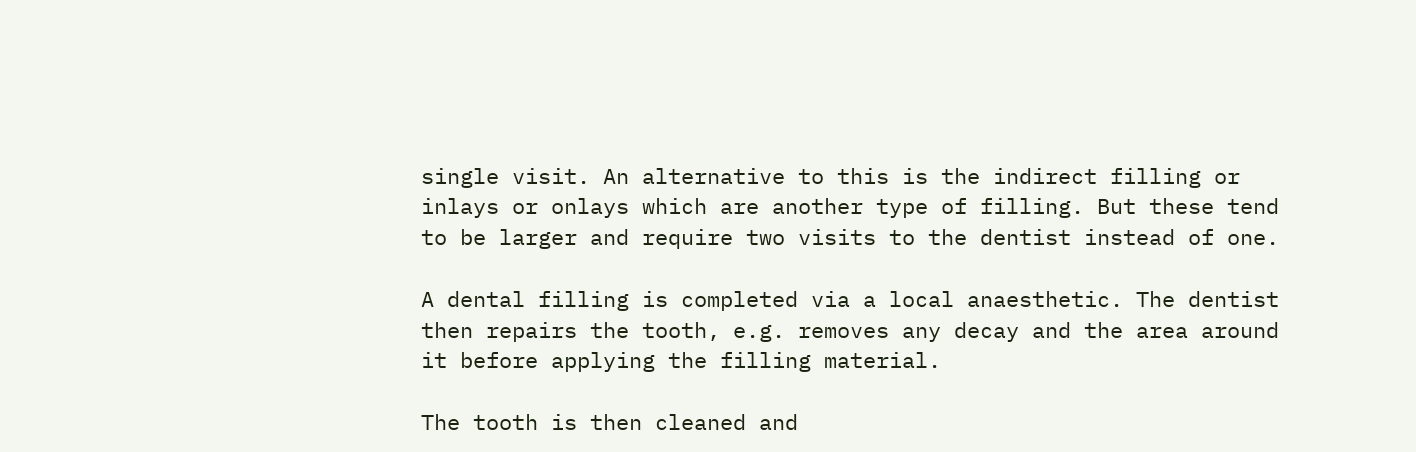single visit. An alternative to this is the indirect filling or inlays or onlays which are another type of filling. But these tend to be larger and require two visits to the dentist instead of one.

A dental filling is completed via a local anaesthetic. The dentist then repairs the tooth, e.g. removes any decay and the area around it before applying the filling material.

The tooth is then cleaned and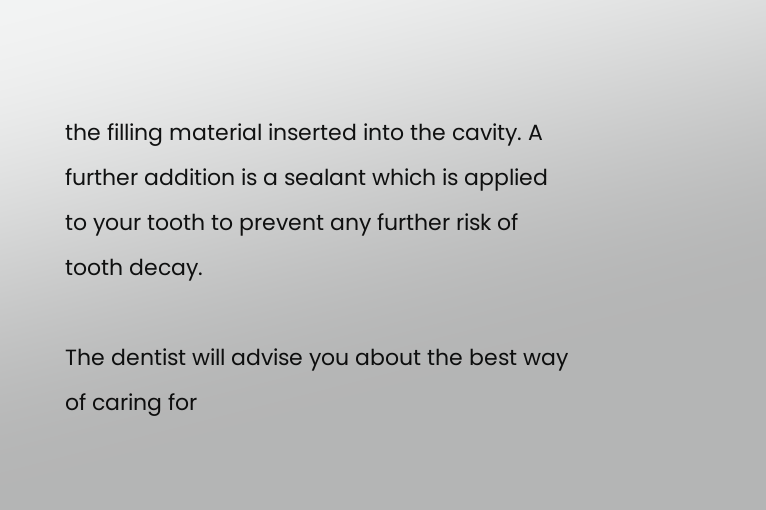the filling material inserted into the cavity. A further addition is a sealant which is applied to your tooth to prevent any further risk of tooth decay.

The dentist will advise you about the best way of caring for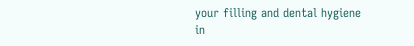your filling and dental hygiene in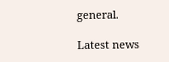general.

Latest news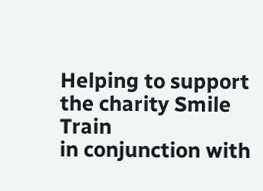Helping to support
the charity Smile Train
in conjunction with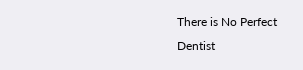There is No Perfect Dentist